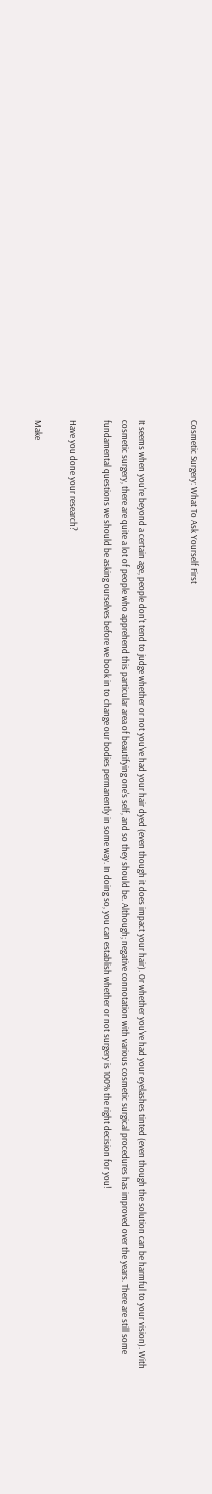Cosmetic Surgery: What To Ask Yourself First


It seems when you're beyond a certain age, people don't tend to judge whether or not you've had your hair dyed (even though it does impact your hair). Or whether you've had your eyelashes tinted (even though the solution can be harmful to your vision). With cosmetic surgery, there are quite a lot of people who apprehend this particular area of beautifying one's self, and so they should be. Although; negative connotation with various cosmetic surgical procedures has improved over the years. There are still some fundamental questions we should be asking ourselves before we book in to change our bodies permanently in some way. In doing so, you can establish whether or not surgery is 100% the right decision for you!

Have you done your research?

Make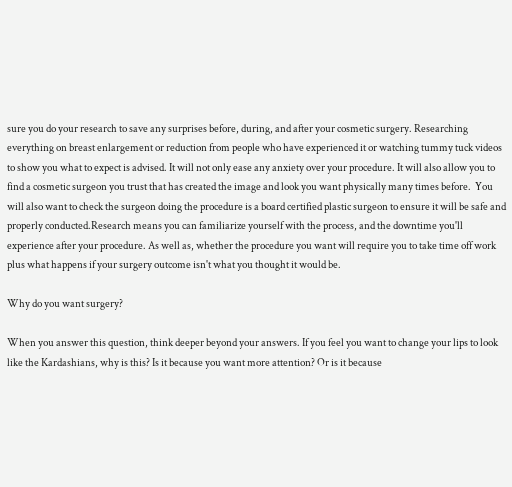sure you do your research to save any surprises before, during, and after your cosmetic surgery. Researching everything on breast enlargement or reduction from people who have experienced it or watching tummy tuck videos to show you what to expect is advised. It will not only ease any anxiety over your procedure. It will also allow you to find a cosmetic surgeon you trust that has created the image and look you want physically many times before.  You will also want to check the surgeon doing the procedure is a board certified plastic surgeon to ensure it will be safe and properly conducted.Research means you can familiarize yourself with the process, and the downtime you'll experience after your procedure. As well as, whether the procedure you want will require you to take time off work plus what happens if your surgery outcome isn't what you thought it would be.

Why do you want surgery?

When you answer this question, think deeper beyond your answers. If you feel you want to change your lips to look like the Kardashians, why is this? Is it because you want more attention? Or is it because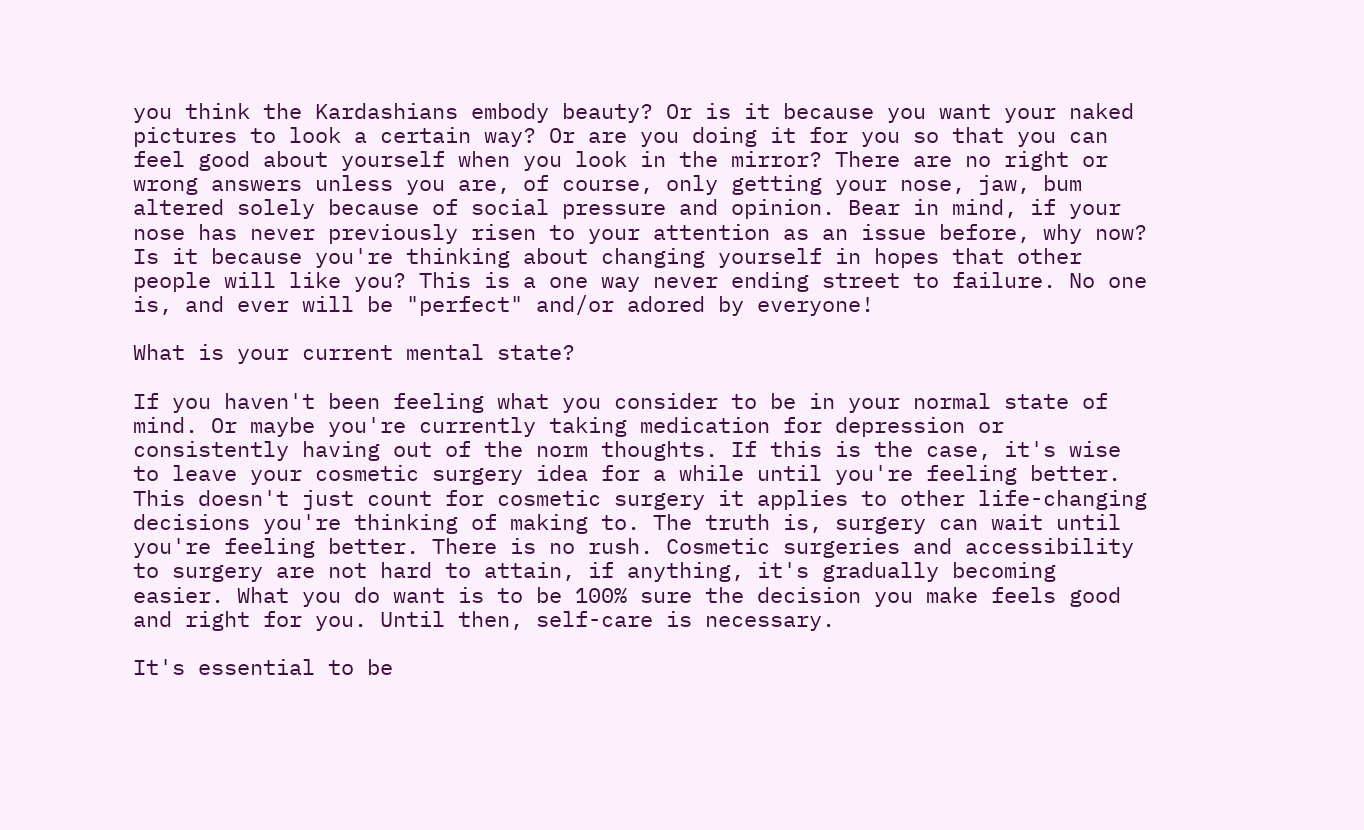you think the Kardashians embody beauty? Or is it because you want your naked pictures to look a certain way? Or are you doing it for you so that you can feel good about yourself when you look in the mirror? There are no right or wrong answers unless you are, of course, only getting your nose, jaw, bum altered solely because of social pressure and opinion. Bear in mind, if your nose has never previously risen to your attention as an issue before, why now? Is it because you're thinking about changing yourself in hopes that other people will like you? This is a one way never ending street to failure. No one is, and ever will be "perfect" and/or adored by everyone!

What is your current mental state?

If you haven't been feeling what you consider to be in your normal state of mind. Or maybe you're currently taking medication for depression or consistently having out of the norm thoughts. If this is the case, it's wise to leave your cosmetic surgery idea for a while until you're feeling better. This doesn't just count for cosmetic surgery it applies to other life-changing decisions you're thinking of making to. The truth is, surgery can wait until you're feeling better. There is no rush. Cosmetic surgeries and accessibility to surgery are not hard to attain, if anything, it's gradually becoming easier. What you do want is to be 100% sure the decision you make feels good and right for you. Until then, self-care is necessary.

It's essential to be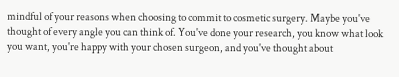mindful of your reasons when choosing to commit to cosmetic surgery. Maybe you've thought of every angle you can think of. You've done your research, you know what look you want, you're happy with your chosen surgeon, and you've thought about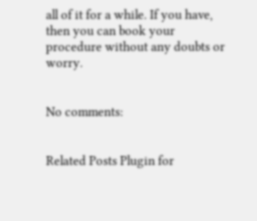all of it for a while. If you have, then you can book your procedure without any doubts or worry.


No comments:


Related Posts Plugin for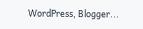WordPress, Blogger...